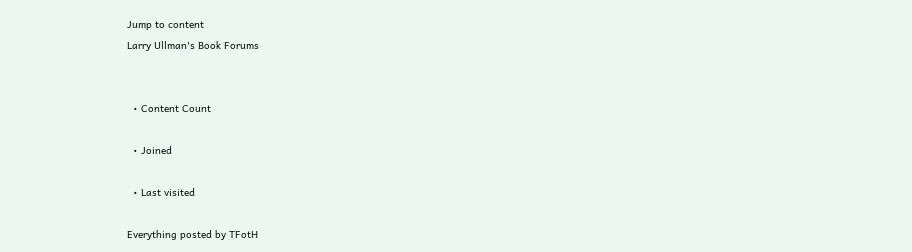Jump to content
Larry Ullman's Book Forums


  • Content Count

  • Joined

  • Last visited

Everything posted by TFotH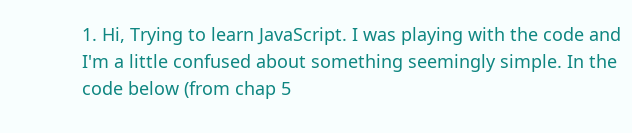1. Hi, Trying to learn JavaScript. I was playing with the code and I'm a little confused about something seemingly simple. In the code below (from chap 5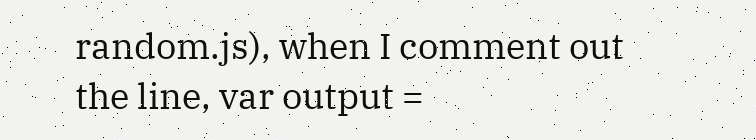random.js), when I comment out the line, var output =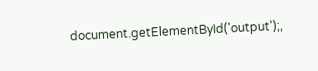document.getElementById('output');,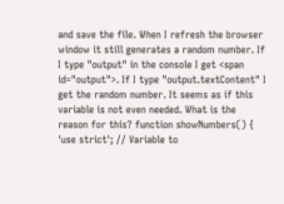and save the file. When I refresh the browser window it still generates a random number. If I type "output" in the console I get <span id="output">. If I type "output.textContent" I get the random number. It seems as if this variable is not even needed. What is the reason for this? function showNumbers() { 'use strict'; // Variable to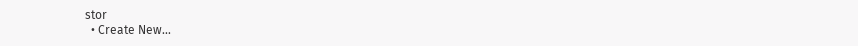stor
  • Create New...